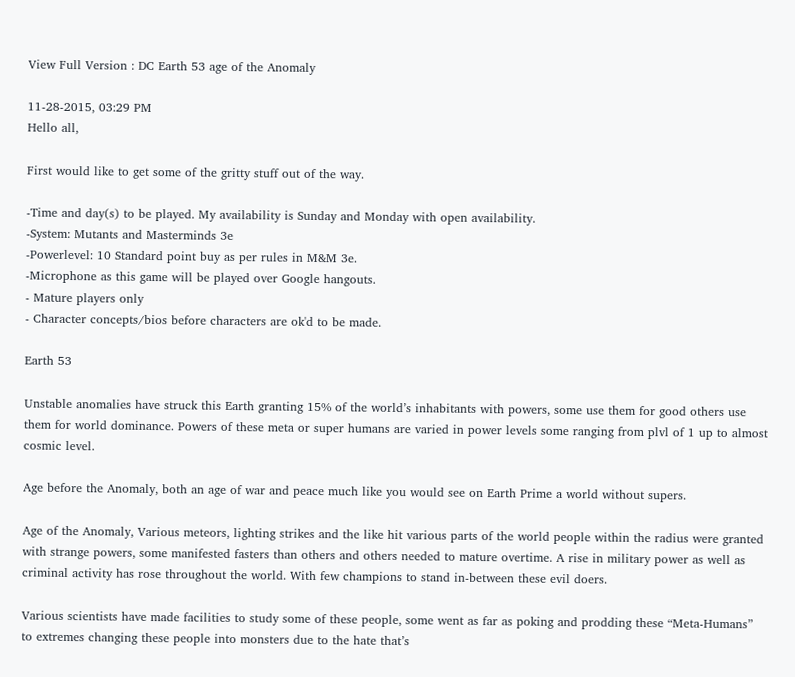View Full Version : DC Earth 53 age of the Anomaly

11-28-2015, 03:29 PM
Hello all,

First would like to get some of the gritty stuff out of the way.

-Time and day(s) to be played. My availability is Sunday and Monday with open availability.
-System: Mutants and Masterminds 3e
-Powerlevel: 10 Standard point buy as per rules in M&M 3e.
-Microphone as this game will be played over Google hangouts.
- Mature players only
- Character concepts/bios before characters are ok'd to be made.

Earth 53

Unstable anomalies have struck this Earth granting 15% of the world’s inhabitants with powers, some use them for good others use them for world dominance. Powers of these meta or super humans are varied in power levels some ranging from plvl of 1 up to almost cosmic level.

Age before the Anomaly, both an age of war and peace much like you would see on Earth Prime a world without supers.

Age of the Anomaly, Various meteors, lighting strikes and the like hit various parts of the world people within the radius were granted with strange powers, some manifested fasters than others and others needed to mature overtime. A rise in military power as well as criminal activity has rose throughout the world. With few champions to stand in-between these evil doers.

Various scientists have made facilities to study some of these people, some went as far as poking and prodding these “Meta-Humans” to extremes changing these people into monsters due to the hate that’s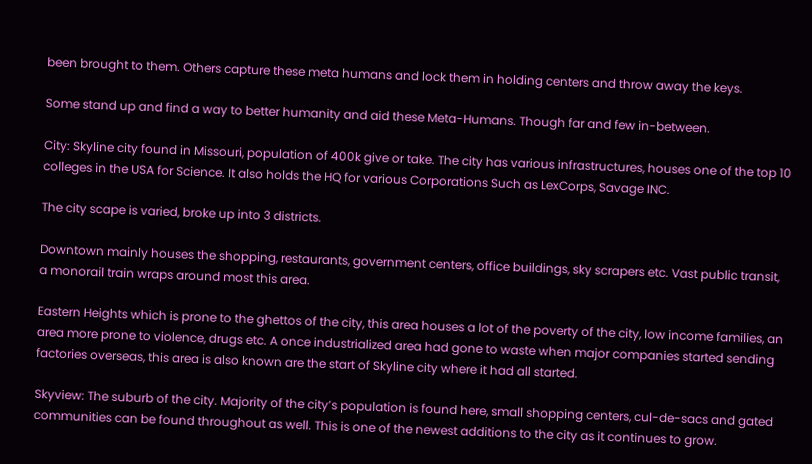been brought to them. Others capture these meta humans and lock them in holding centers and throw away the keys.

Some stand up and find a way to better humanity and aid these Meta-Humans. Though far and few in-between.

City: Skyline city found in Missouri, population of 400k give or take. The city has various infrastructures, houses one of the top 10 colleges in the USA for Science. It also holds the HQ for various Corporations Such as LexCorps, Savage INC.

The city scape is varied, broke up into 3 districts.

Downtown mainly houses the shopping, restaurants, government centers, office buildings, sky scrapers etc. Vast public transit, a monorail train wraps around most this area.

Eastern Heights which is prone to the ghettos of the city, this area houses a lot of the poverty of the city, low income families, an area more prone to violence, drugs etc. A once industrialized area had gone to waste when major companies started sending factories overseas, this area is also known are the start of Skyline city where it had all started.

Skyview: The suburb of the city. Majority of the city’s population is found here, small shopping centers, cul-de-sacs and gated communities can be found throughout as well. This is one of the newest additions to the city as it continues to grow.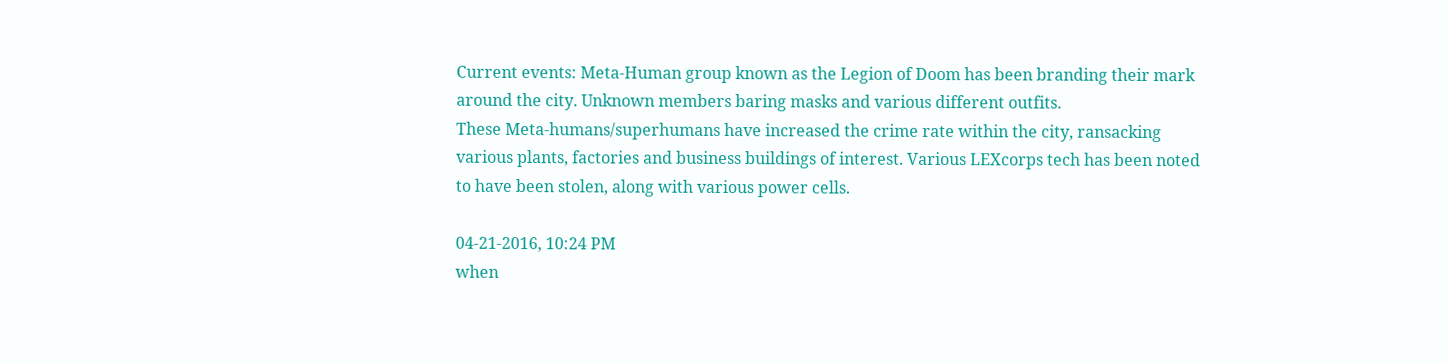Current events: Meta-Human group known as the Legion of Doom has been branding their mark around the city. Unknown members baring masks and various different outfits.
These Meta-humans/superhumans have increased the crime rate within the city, ransacking various plants, factories and business buildings of interest. Various LEXcorps tech has been noted to have been stolen, along with various power cells.

04-21-2016, 10:24 PM
when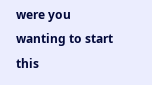were you wanting to start this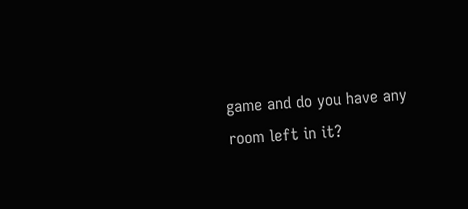game and do you have any room left in it?